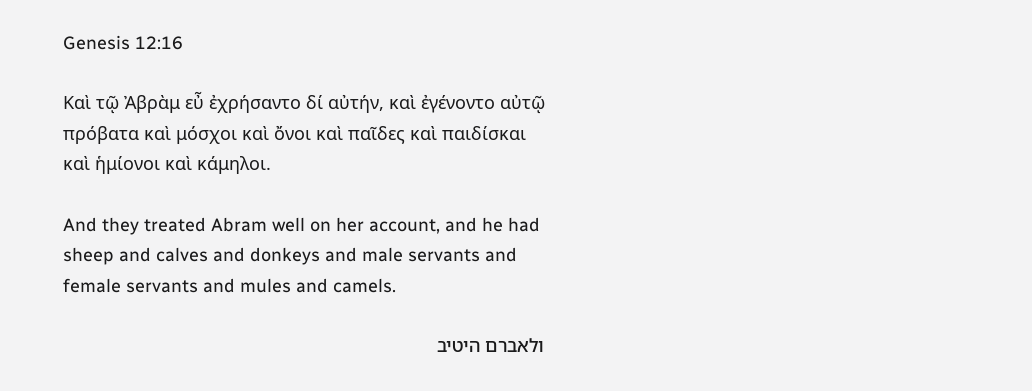Genesis 12:16

Καὶ τῷ Ἀβρὰμ εὖ ἐχρήσαντο δί αὐτήν, καὶ ἐγένοντο αὐτῷ πρόβατα καὶ μόσχοι καὶ ὄνοι καὶ παῖδες καὶ παιδίσκαι καὶ ἡμίονοι καὶ κάμηλοι.

And they treated Abram well on her account, and he had sheep and calves and donkeys and male servants and female servants and mules and camels.

ולאברם היטיב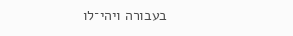בעבורה ויהי־לו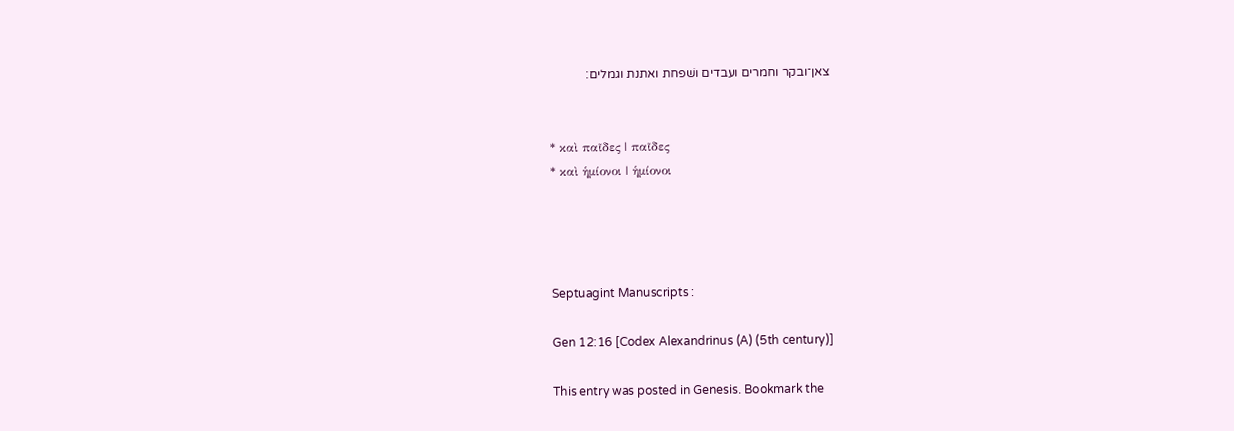צאן־ובקר וחמרים ועבדים ושׁפחת ואתנת וגמלים׃


* καὶ παῖδες | παῖδες
* καὶ ἡμίονοι | ἡμίονοι




Septuagint Manuscripts :

Gen 12:16 [Codex Alexandrinus (A) (5th century)]

This entry was posted in Genesis. Bookmark the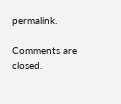permalink.

Comments are closed.